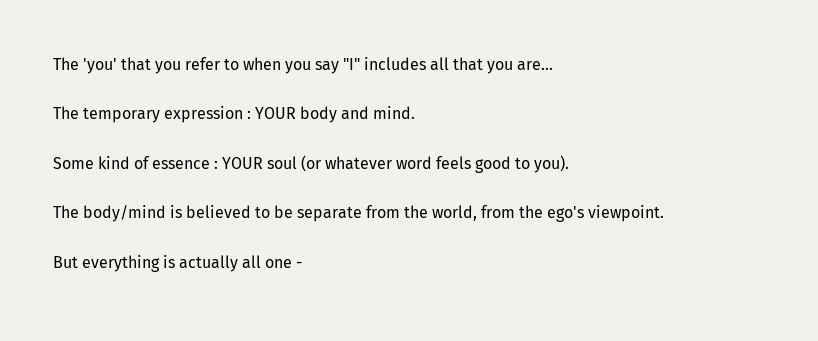The 'you' that you refer to when you say "I" includes all that you are...

The temporary expression : YOUR body and mind.

Some kind of essence : YOUR soul (or whatever word feels good to you).

The body/mind is believed to be separate from the world, from the ego's viewpoint.

But everything is actually all one -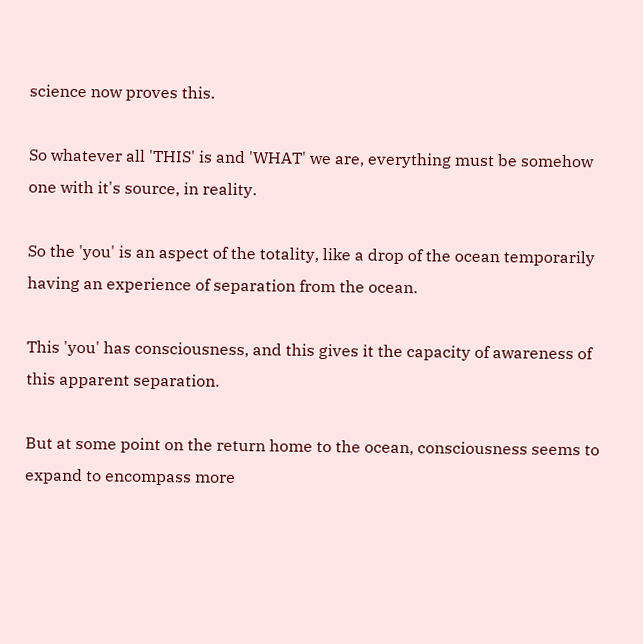science now proves this.

So whatever all 'THIS' is and 'WHAT' we are, everything must be somehow one with it's source, in reality.

So the 'you' is an aspect of the totality, like a drop of the ocean temporarily having an experience of separation from the ocean.

This 'you' has consciousness, and this gives it the capacity of awareness of this apparent separation.

But at some point on the return home to the ocean, consciousness seems to expand to encompass more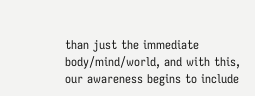than just the immediate body/mind/world, and with this, our awareness begins to include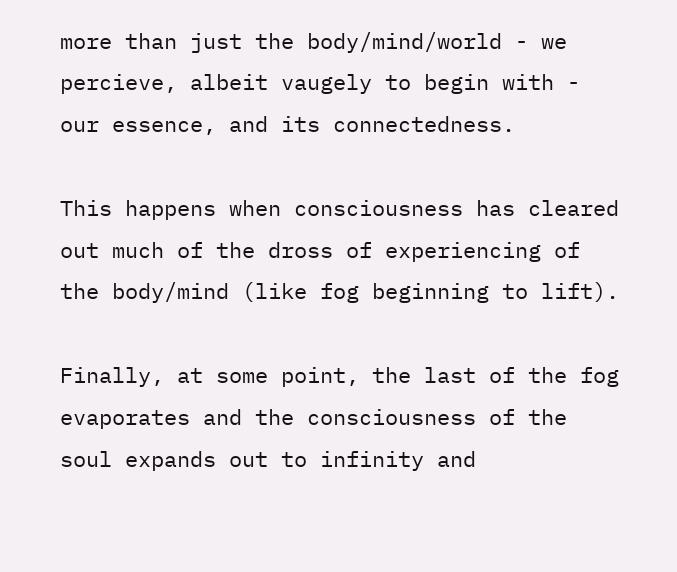more than just the body/mind/world - we percieve, albeit vaugely to begin with - our essence, and its connectedness.

This happens when consciousness has cleared out much of the dross of experiencing of the body/mind (like fog beginning to lift).

Finally, at some point, the last of the fog evaporates and the consciousness of the soul expands out to infinity and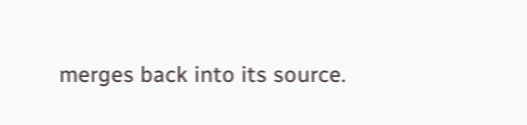merges back into its source.